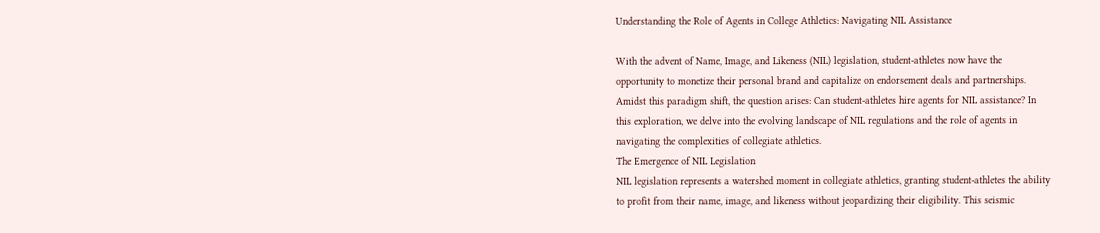Understanding the Role of Agents in College Athletics: Navigating NIL Assistance

With the advent of Name, Image, and Likeness (NIL) legislation, student-athletes now have the
opportunity to monetize their personal brand and capitalize on endorsement deals and partnerships.
Amidst this paradigm shift, the question arises: Can student-athletes hire agents for NIL assistance? In
this exploration, we delve into the evolving landscape of NIL regulations and the role of agents in
navigating the complexities of collegiate athletics.
The Emergence of NIL Legislation
NIL legislation represents a watershed moment in collegiate athletics, granting student-athletes the ability
to profit from their name, image, and likeness without jeopardizing their eligibility. This seismic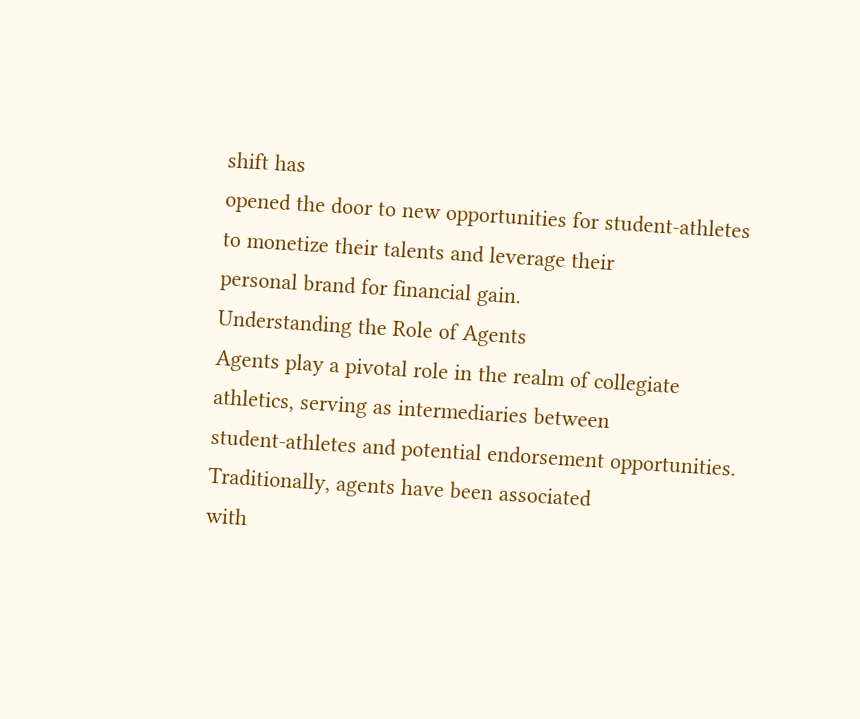shift has
opened the door to new opportunities for student-athletes to monetize their talents and leverage their
personal brand for financial gain.
Understanding the Role of Agents
Agents play a pivotal role in the realm of collegiate athletics, serving as intermediaries between
student-athletes and potential endorsement opportunities. Traditionally, agents have been associated
with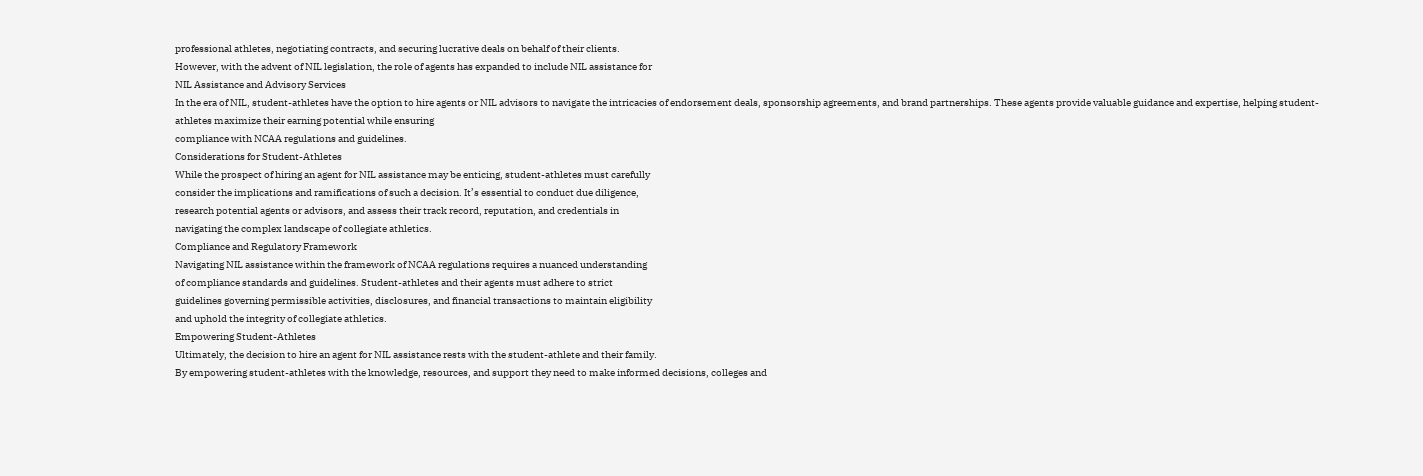professional athletes, negotiating contracts, and securing lucrative deals on behalf of their clients.
However, with the advent of NIL legislation, the role of agents has expanded to include NIL assistance for
NIL Assistance and Advisory Services
In the era of NIL, student-athletes have the option to hire agents or NIL advisors to navigate the intricacies of endorsement deals, sponsorship agreements, and brand partnerships. These agents provide valuable guidance and expertise, helping student-athletes maximize their earning potential while ensuring
compliance with NCAA regulations and guidelines.
Considerations for Student-Athletes
While the prospect of hiring an agent for NIL assistance may be enticing, student-athletes must carefully
consider the implications and ramifications of such a decision. It’s essential to conduct due diligence,
research potential agents or advisors, and assess their track record, reputation, and credentials in
navigating the complex landscape of collegiate athletics.
Compliance and Regulatory Framework
Navigating NIL assistance within the framework of NCAA regulations requires a nuanced understanding
of compliance standards and guidelines. Student-athletes and their agents must adhere to strict
guidelines governing permissible activities, disclosures, and financial transactions to maintain eligibility
and uphold the integrity of collegiate athletics.
Empowering Student-Athletes
Ultimately, the decision to hire an agent for NIL assistance rests with the student-athlete and their family.
By empowering student-athletes with the knowledge, resources, and support they need to make informed decisions, colleges and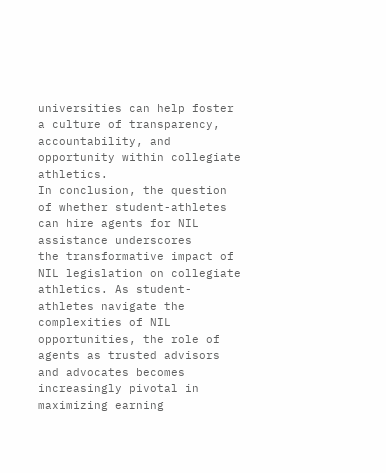universities can help foster a culture of transparency, accountability, and
opportunity within collegiate athletics.
In conclusion, the question of whether student-athletes can hire agents for NIL assistance underscores
the transformative impact of NIL legislation on collegiate athletics. As student-athletes navigate the
complexities of NIL opportunities, the role of agents as trusted advisors and advocates becomes
increasingly pivotal in maximizing earning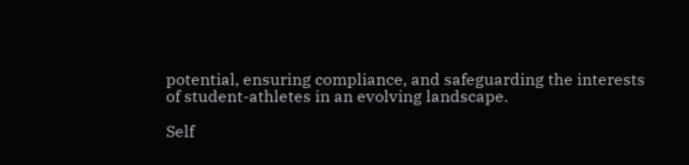potential, ensuring compliance, and safeguarding the interests
of student-athletes in an evolving landscape.

Self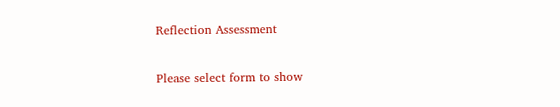Reflection Assessment

Please select form to show